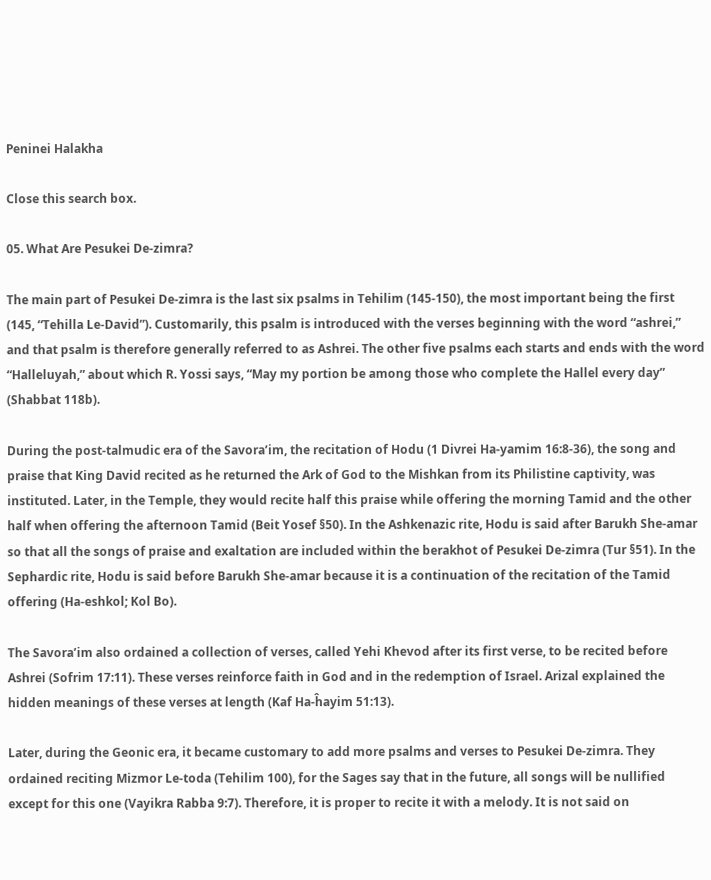Peninei Halakha

Close this search box.

05. What Are Pesukei De-zimra?

The main part of Pesukei De-zimra is the last six psalms in Tehilim (145-150), the most important being the first (145, “Tehilla Le-David”). Customarily, this psalm is introduced with the verses beginning with the word “ashrei,” and that psalm is therefore generally referred to as Ashrei. The other five psalms each starts and ends with the word “Halleluyah,” about which R. Yossi says, “May my portion be among those who complete the Hallel every day” (Shabbat 118b).

During the post-talmudic era of the Savora’im, the recitation of Hodu (1 Divrei Ha-yamim 16:8-36), the song and praise that King David recited as he returned the Ark of God to the Mishkan from its Philistine captivity, was instituted. Later, in the Temple, they would recite half this praise while offering the morning Tamid and the other half when offering the afternoon Tamid (Beit Yosef §50). In the Ashkenazic rite, Hodu is said after Barukh She-amar so that all the songs of praise and exaltation are included within the berakhot of Pesukei De-zimra (Tur §51). In the Sephardic rite, Hodu is said before Barukh She-amar because it is a continuation of the recitation of the Tamid offering (Ha-eshkol; Kol Bo).

The Savora’im also ordained a collection of verses, called Yehi Khevod after its first verse, to be recited before Ashrei (Sofrim 17:11). These verses reinforce faith in God and in the redemption of Israel. Arizal explained the hidden meanings of these verses at length (Kaf Ha-ĥayim 51:13).

Later, during the Geonic era, it became customary to add more psalms and verses to Pesukei De-zimra. They ordained reciting Mizmor Le-toda (Tehilim 100), for the Sages say that in the future, all songs will be nullified except for this one (Vayikra Rabba 9:7). Therefore, it is proper to recite it with a melody. It is not said on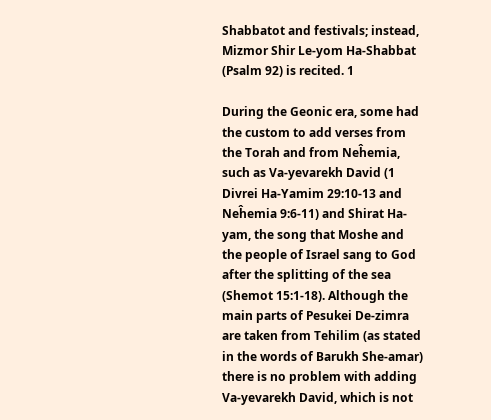Shabbatot and festivals; instead, Mizmor Shir Le-yom Ha-Shabbat (Psalm 92) is recited. 1

During the Geonic era, some had the custom to add verses from the Torah and from Neĥemia, such as Va-yevarekh David (1 Divrei Ha-Yamim 29:10-13 and Neĥemia 9:6-11) and Shirat Ha-yam, the song that Moshe and the people of Israel sang to God after the splitting of the sea (Shemot 15:1-18). Although the main parts of Pesukei De-zimra are taken from Tehilim (as stated in the words of Barukh She-amar) there is no problem with adding Va-yevarekh David, which is not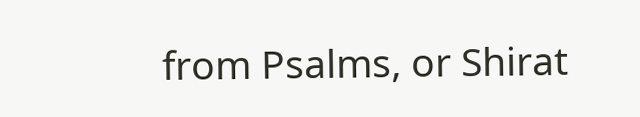from Psalms, or Shirat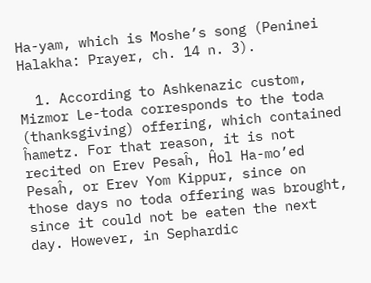Ha-yam, which is Moshe’s song (Peninei Halakha: Prayer, ch. 14 n. 3).

  1. According to Ashkenazic custom, Mizmor Le-toda corresponds to the toda (thanksgiving) offering, which contained ĥametz. For that reason, it is not recited on Erev Pesaĥ, Ĥol Ha-mo’ed Pesaĥ, or Erev Yom Kippur, since on those days no toda offering was brought, since it could not be eaten the next day. However, in Sephardic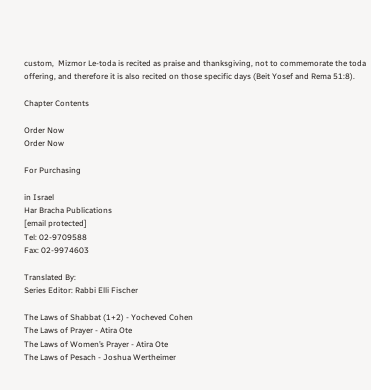custom,  Mizmor Le-toda is recited as praise and thanksgiving, not to commemorate the toda offering, and therefore it is also recited on those specific days (Beit Yosef and Rema 51:8).

Chapter Contents

Order Now
Order Now

For Purchasing

in Israel
Har Bracha Publications
[email protected]
Tel: 02-9709588
Fax: 02-9974603

Translated By:
Series Editor: Rabbi Elli Fischer

The Laws of Shabbat (1+2) - Yocheved Cohen
The Laws of Prayer - Atira Ote
The Laws of Women’s Prayer - Atira Ote
The Laws of Pesach - Joshua Wertheimer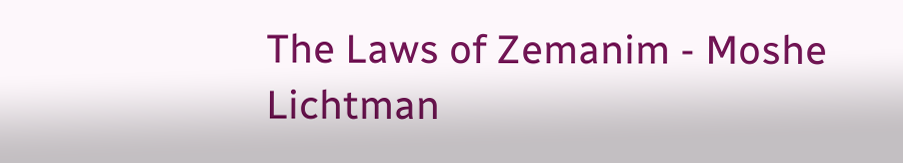The Laws of Zemanim - Moshe Lichtman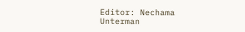Editor: Nechama Unterman